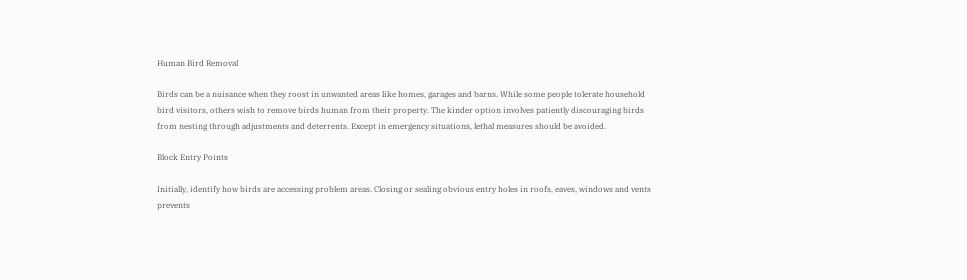Human Bird Removal

Birds can be a nuisance when they roost in unwanted areas like homes, garages and barns. While some people tolerate household bird visitors, others wish to remove birds human from their property. The kinder option involves patiently discouraging birds from nesting through adjustments and deterrents. Except in emergency situations, lethal measures should be avoided.

Block Entry Points

Initially, identify how birds are accessing problem areas. Closing or sealing obvious entry holes in roofs, eaves, windows and vents prevents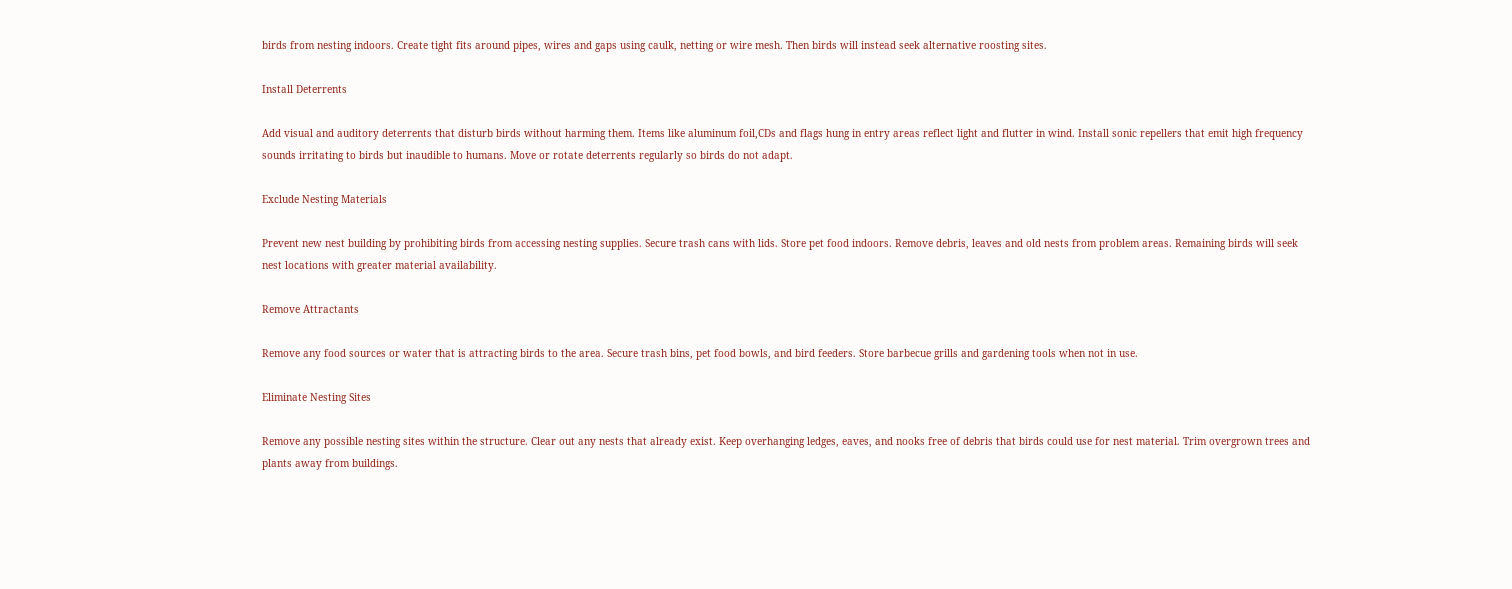birds from nesting indoors. Create tight fits around pipes, wires and gaps using caulk, netting or wire mesh. Then birds will instead seek alternative roosting sites.

Install Deterrents

Add visual and auditory deterrents that disturb birds without harming them. Items like aluminum foil,CDs and flags hung in entry areas reflect light and flutter in wind. Install sonic repellers that emit high frequency sounds irritating to birds but inaudible to humans. Move or rotate deterrents regularly so birds do not adapt.

Exclude Nesting Materials

Prevent new nest building by prohibiting birds from accessing nesting supplies. Secure trash cans with lids. Store pet food indoors. Remove debris, leaves and old nests from problem areas. Remaining birds will seek nest locations with greater material availability.

Remove Attractants

Remove any food sources or water that is attracting birds to the area. Secure trash bins, pet food bowls, and bird feeders. Store barbecue grills and gardening tools when not in use.

Eliminate Nesting Sites

Remove any possible nesting sites within the structure. Clear out any nests that already exist. Keep overhanging ledges, eaves, and nooks free of debris that birds could use for nest material. Trim overgrown trees and plants away from buildings.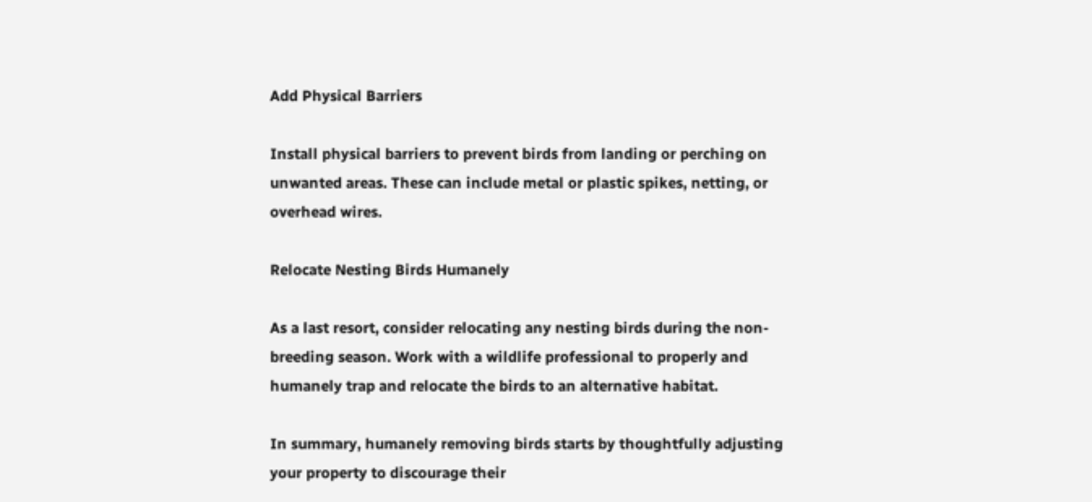Add Physical Barriers

Install physical barriers to prevent birds from landing or perching on unwanted areas. These can include metal or plastic spikes, netting, or overhead wires.

Relocate Nesting Birds Humanely

As a last resort, consider relocating any nesting birds during the non-breeding season. Work with a wildlife professional to properly and humanely trap and relocate the birds to an alternative habitat.

In summary, humanely removing birds starts by thoughtfully adjusting your property to discourage their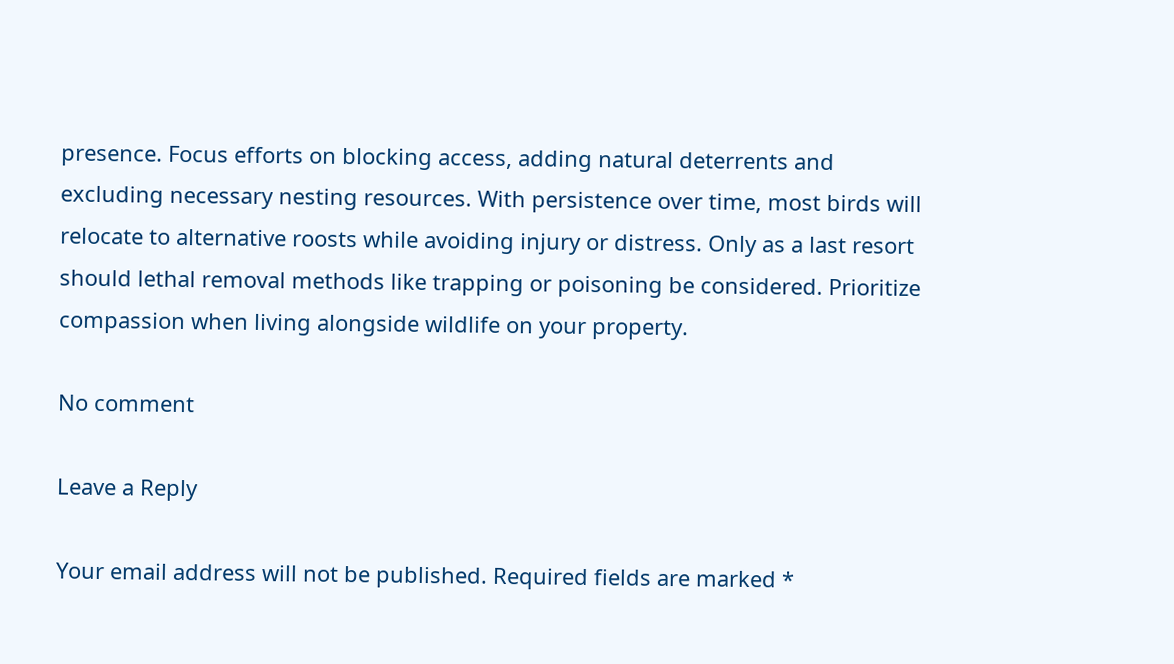presence. Focus efforts on blocking access, adding natural deterrents and excluding necessary nesting resources. With persistence over time, most birds will relocate to alternative roosts while avoiding injury or distress. Only as a last resort should lethal removal methods like trapping or poisoning be considered. Prioritize compassion when living alongside wildlife on your property.

No comment

Leave a Reply

Your email address will not be published. Required fields are marked *